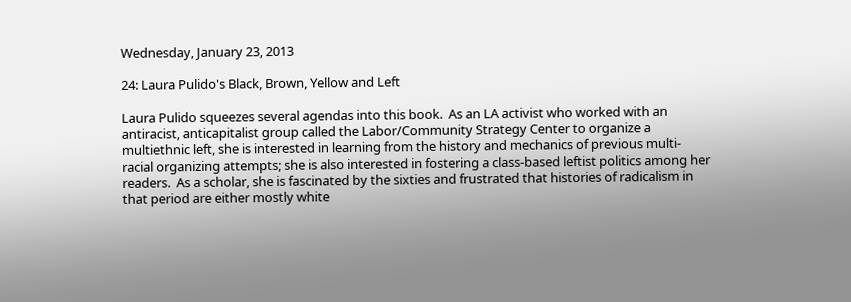Wednesday, January 23, 2013

24: Laura Pulido's Black, Brown, Yellow and Left

Laura Pulido squeezes several agendas into this book.  As an LA activist who worked with an antiracist, anticapitalist group called the Labor/Community Strategy Center to organize a multiethnic left, she is interested in learning from the history and mechanics of previous multi-racial organizing attempts; she is also interested in fostering a class-based leftist politics among her readers.  As a scholar, she is fascinated by the sixties and frustrated that histories of radicalism in that period are either mostly white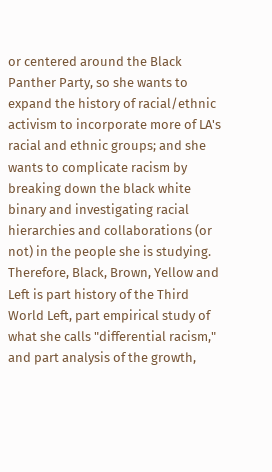or centered around the Black Panther Party, so she wants to expand the history of racial/ethnic activism to incorporate more of LA's racial and ethnic groups; and she wants to complicate racism by breaking down the black white binary and investigating racial hierarchies and collaborations (or not) in the people she is studying.
Therefore, Black, Brown, Yellow and Left is part history of the Third World Left, part empirical study of what she calls "differential racism," and part analysis of the growth,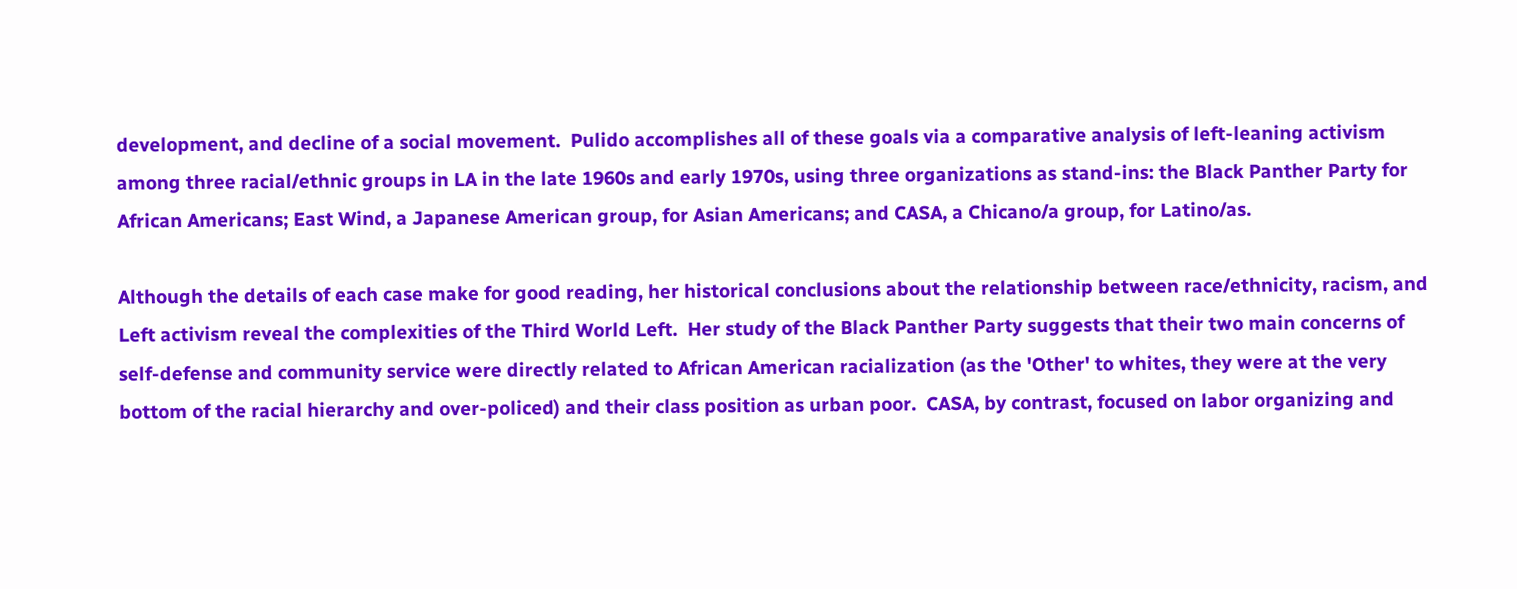development, and decline of a social movement.  Pulido accomplishes all of these goals via a comparative analysis of left-leaning activism among three racial/ethnic groups in LA in the late 1960s and early 1970s, using three organizations as stand-ins: the Black Panther Party for African Americans; East Wind, a Japanese American group, for Asian Americans; and CASA, a Chicano/a group, for Latino/as.

Although the details of each case make for good reading, her historical conclusions about the relationship between race/ethnicity, racism, and Left activism reveal the complexities of the Third World Left.  Her study of the Black Panther Party suggests that their two main concerns of self-defense and community service were directly related to African American racialization (as the 'Other' to whites, they were at the very bottom of the racial hierarchy and over-policed) and their class position as urban poor.  CASA, by contrast, focused on labor organizing and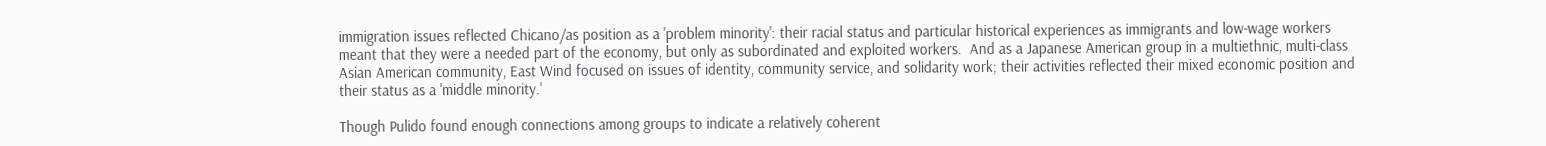immigration issues reflected Chicano/as position as a 'problem minority': their racial status and particular historical experiences as immigrants and low-wage workers meant that they were a needed part of the economy, but only as subordinated and exploited workers.  And as a Japanese American group in a multiethnic, multi-class Asian American community, East Wind focused on issues of identity, community service, and solidarity work; their activities reflected their mixed economic position and their status as a 'middle minority.'

Though Pulido found enough connections among groups to indicate a relatively coherent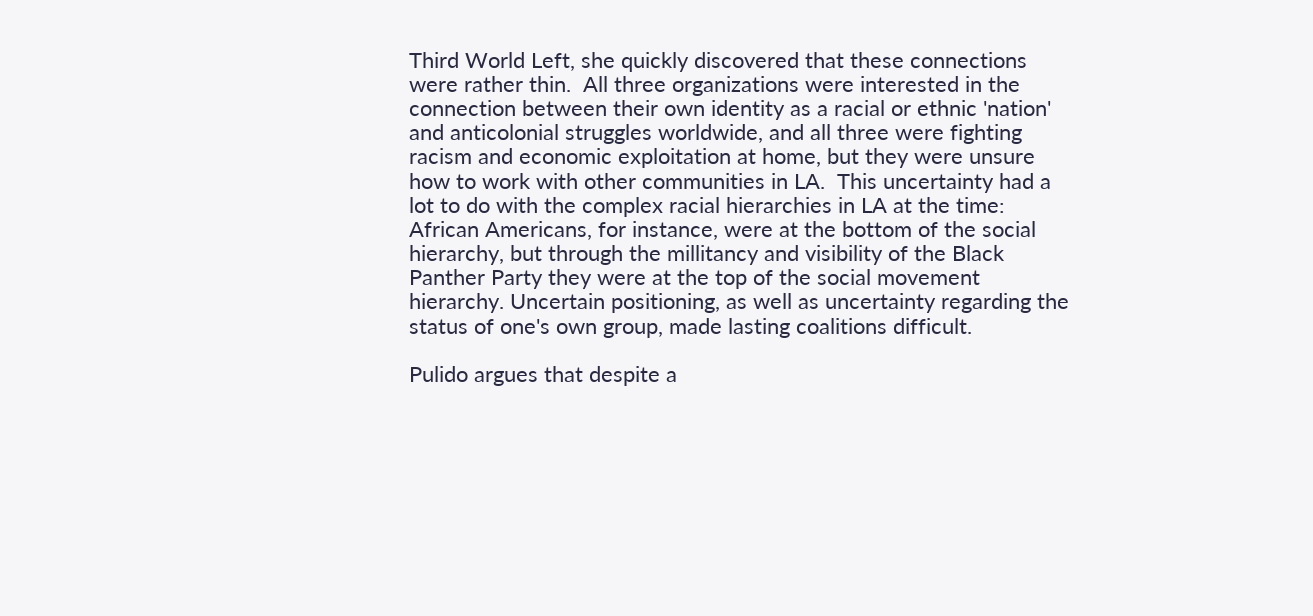Third World Left, she quickly discovered that these connections were rather thin.  All three organizations were interested in the connection between their own identity as a racial or ethnic 'nation' and anticolonial struggles worldwide, and all three were fighting racism and economic exploitation at home, but they were unsure how to work with other communities in LA.  This uncertainty had a lot to do with the complex racial hierarchies in LA at the time: African Americans, for instance, were at the bottom of the social hierarchy, but through the millitancy and visibility of the Black Panther Party they were at the top of the social movement hierarchy. Uncertain positioning, as well as uncertainty regarding the status of one's own group, made lasting coalitions difficult.

Pulido argues that despite a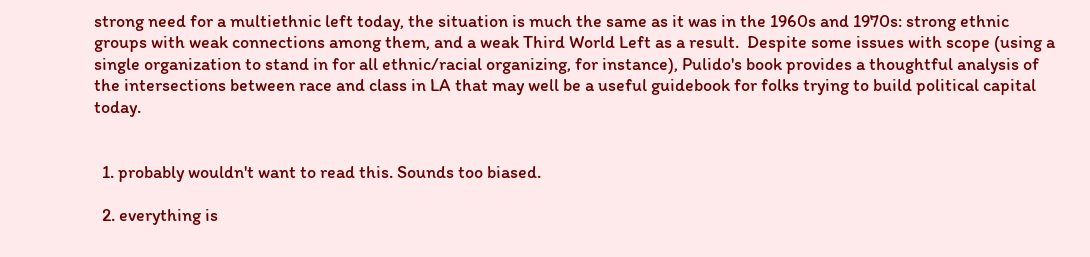strong need for a multiethnic left today, the situation is much the same as it was in the 1960s and 1970s: strong ethnic groups with weak connections among them, and a weak Third World Left as a result.  Despite some issues with scope (using a single organization to stand in for all ethnic/racial organizing, for instance), Pulido's book provides a thoughtful analysis of the intersections between race and class in LA that may well be a useful guidebook for folks trying to build political capital today.


  1. probably wouldn't want to read this. Sounds too biased.

  2. everything is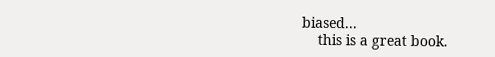biased...
    this is a great book.